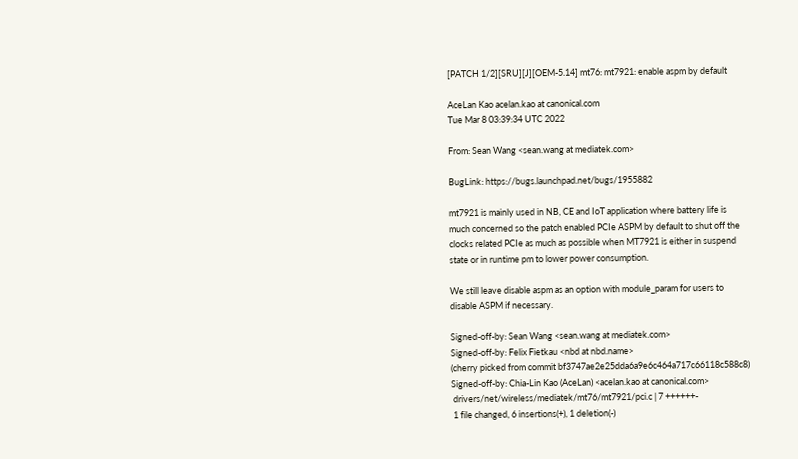[PATCH 1/2][SRU][J][OEM-5.14] mt76: mt7921: enable aspm by default

AceLan Kao acelan.kao at canonical.com
Tue Mar 8 03:39:34 UTC 2022

From: Sean Wang <sean.wang at mediatek.com>

BugLink: https://bugs.launchpad.net/bugs/1955882

mt7921 is mainly used in NB, CE and IoT application where battery life is
much concerned so the patch enabled PCIe ASPM by default to shut off the
clocks related PCIe as much as possible when MT7921 is either in suspend
state or in runtime pm to lower power consumption.

We still leave disable aspm as an option with module_param for users to
disable ASPM if necessary.

Signed-off-by: Sean Wang <sean.wang at mediatek.com>
Signed-off-by: Felix Fietkau <nbd at nbd.name>
(cherry picked from commit bf3747ae2e25dda6a9e6c464a717c66118c588c8)
Signed-off-by: Chia-Lin Kao (AceLan) <acelan.kao at canonical.com>
 drivers/net/wireless/mediatek/mt76/mt7921/pci.c | 7 ++++++-
 1 file changed, 6 insertions(+), 1 deletion(-)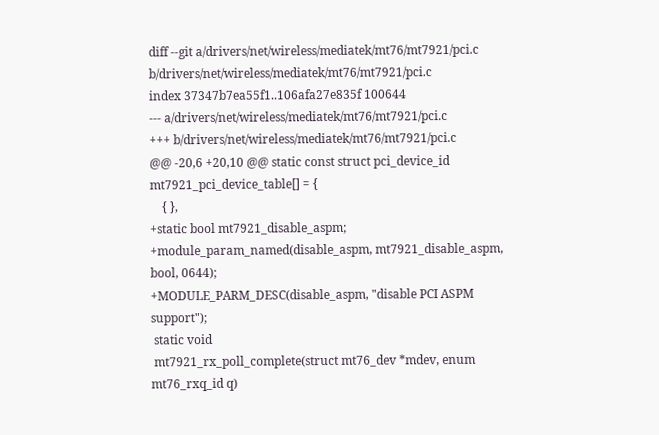diff --git a/drivers/net/wireless/mediatek/mt76/mt7921/pci.c b/drivers/net/wireless/mediatek/mt76/mt7921/pci.c
index 37347b7ea55f1..106afa27e835f 100644
--- a/drivers/net/wireless/mediatek/mt76/mt7921/pci.c
+++ b/drivers/net/wireless/mediatek/mt76/mt7921/pci.c
@@ -20,6 +20,10 @@ static const struct pci_device_id mt7921_pci_device_table[] = {
    { },
+static bool mt7921_disable_aspm;
+module_param_named(disable_aspm, mt7921_disable_aspm, bool, 0644);
+MODULE_PARM_DESC(disable_aspm, "disable PCI ASPM support");
 static void
 mt7921_rx_poll_complete(struct mt76_dev *mdev, enum mt76_rxq_id q)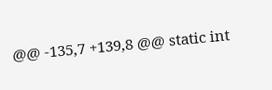@@ -135,7 +139,8 @@ static int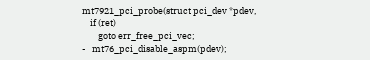mt7921_pci_probe(struct pci_dev *pdev,
    if (ret)
        goto err_free_pci_vec;
-   mt76_pci_disable_aspm(pdev);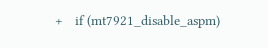+   if (mt7921_disable_aspm)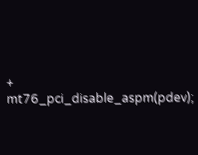+       mt76_pci_disable_aspm(pdev);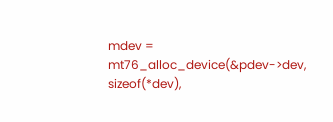mdev = mt76_alloc_device(&pdev->dev, sizeof(*dev),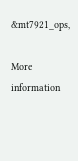&mt7921_ops,

More information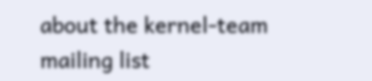about the kernel-team mailing list